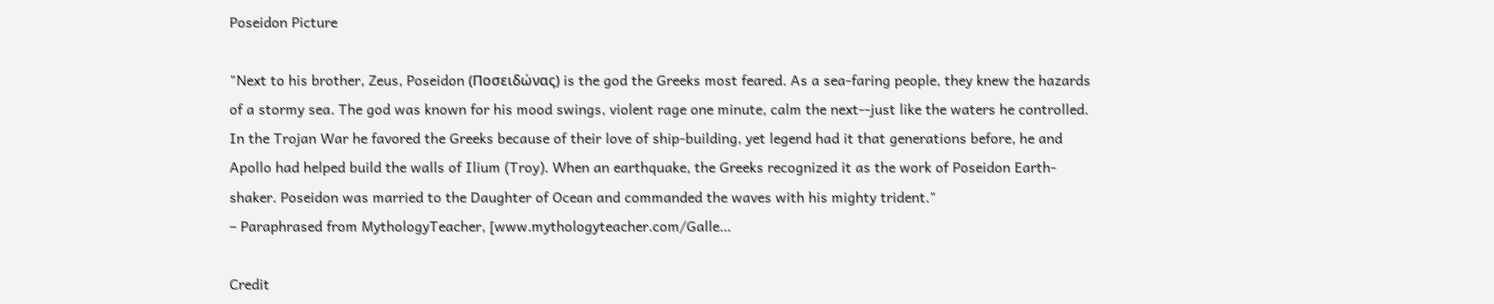Poseidon Picture

"Next to his brother, Zeus, Poseidon (Ποσειδώνας) is the god the Greeks most feared. As a sea-faring people, they knew the hazards of a stormy sea. The god was known for his mood swings, violent rage one minute, calm the next--just like the waters he controlled. In the Trojan War he favored the Greeks because of their love of ship-building, yet legend had it that generations before, he and Apollo had helped build the walls of Ilium (Troy). When an earthquake, the Greeks recognized it as the work of Poseidon Earth-shaker. Poseidon was married to the Daughter of Ocean and commanded the waves with his mighty trident."
– Paraphrased from MythologyTeacher, [www.mythologyteacher.com/Galle…

Credit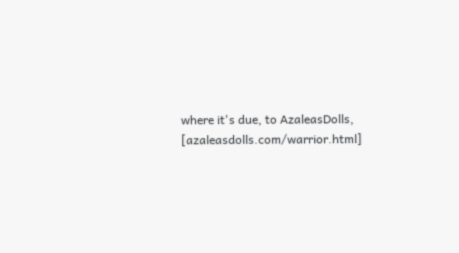where it's due, to AzaleasDolls, [azaleasdolls.com/warrior.html]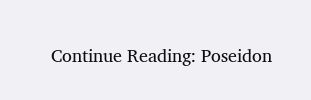Continue Reading: Poseidon